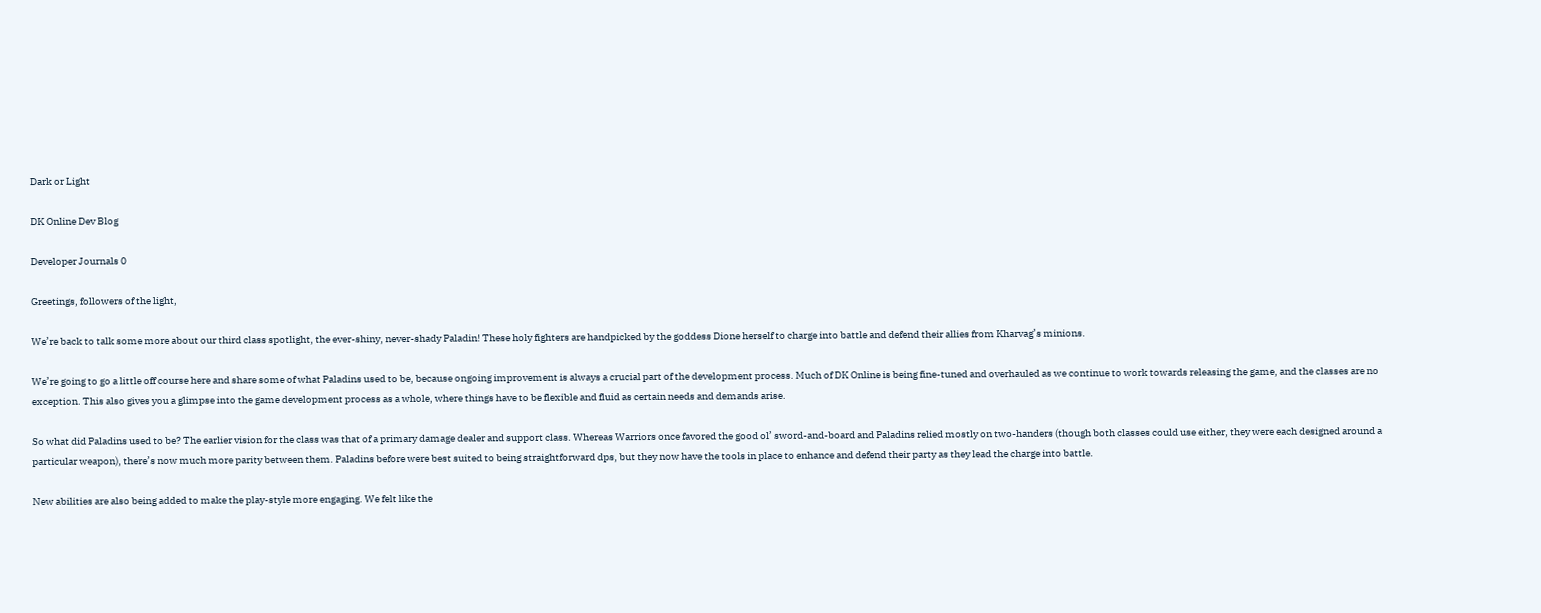Dark or Light

DK Online Dev Blog

Developer Journals 0

Greetings, followers of the light,

We’re back to talk some more about our third class spotlight, the ever-shiny, never-shady Paladin! These holy fighters are handpicked by the goddess Dione herself to charge into battle and defend their allies from Kharvag’s minions.

We’re going to go a little off course here and share some of what Paladins used to be, because ongoing improvement is always a crucial part of the development process. Much of DK Online is being fine-tuned and overhauled as we continue to work towards releasing the game, and the classes are no exception. This also gives you a glimpse into the game development process as a whole, where things have to be flexible and fluid as certain needs and demands arise.

So what did Paladins used to be? The earlier vision for the class was that of a primary damage dealer and support class. Whereas Warriors once favored the good ol’ sword-and-board and Paladins relied mostly on two-handers (though both classes could use either, they were each designed around a particular weapon), there’s now much more parity between them. Paladins before were best suited to being straightforward dps, but they now have the tools in place to enhance and defend their party as they lead the charge into battle.

New abilities are also being added to make the play-style more engaging. We felt like the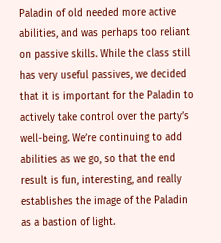Paladin of old needed more active abilities, and was perhaps too reliant on passive skills. While the class still has very useful passives, we decided that it is important for the Paladin to actively take control over the party’s well-being. We’re continuing to add abilities as we go, so that the end result is fun, interesting, and really establishes the image of the Paladin as a bastion of light.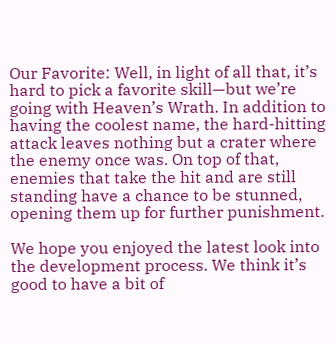Our Favorite: Well, in light of all that, it’s hard to pick a favorite skill—but we’re going with Heaven’s Wrath. In addition to having the coolest name, the hard-hitting attack leaves nothing but a crater where the enemy once was. On top of that, enemies that take the hit and are still standing have a chance to be stunned, opening them up for further punishment.

We hope you enjoyed the latest look into the development process. We think it’s good to have a bit of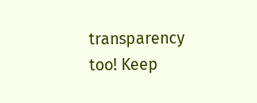transparency too! Keep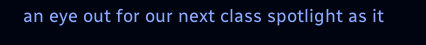an eye out for our next class spotlight as it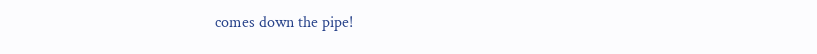comes down the pipe!